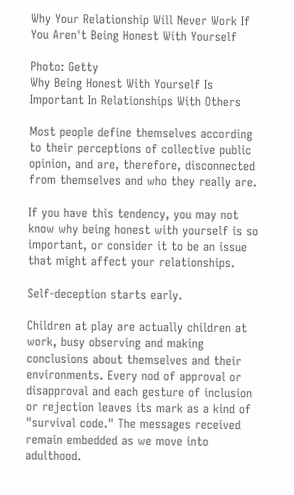Why Your Relationship Will Never Work If You Aren't Being Honest With Yourself

Photo: Getty
Why Being Honest With Yourself Is Important In Relationships With Others

Most people define themselves according to their perceptions of collective public opinion, and are, therefore, disconnected from themselves and who they really are.

If you have this tendency, you may not know why being honest with yourself is so important, or consider it to be an issue that might affect your relationships.

Self-deception starts early.

Children at play are actually children at work, busy observing and making conclusions about themselves and their environments. Every nod of approval or disapproval and each gesture of inclusion or rejection leaves its mark as a kind of "survival code." The messages received remain embedded as we move into adulthood.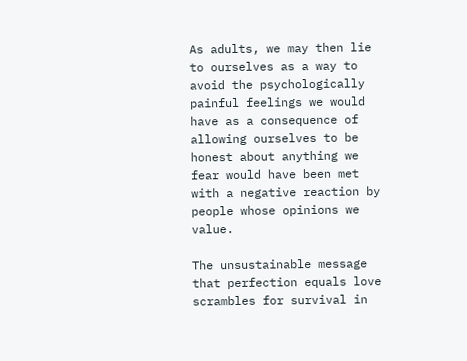As adults, we may then lie to ourselves as a way to avoid the psychologically painful feelings we would have as a consequence of allowing ourselves to be honest about anything we fear would have been met with a negative reaction by people whose opinions we value.

The unsustainable message that perfection equals love scrambles for survival in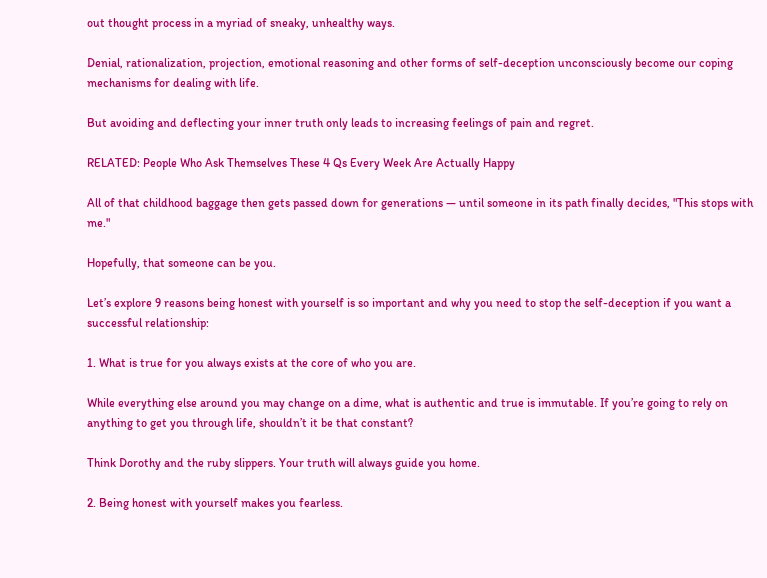out thought process in a myriad of sneaky, unhealthy ways.

Denial, rationalization, projection, emotional reasoning and other forms of self-deception unconsciously become our coping mechanisms for dealing with life.

But avoiding and deflecting your inner truth only leads to increasing feelings of pain and regret.

RELATED: People Who Ask Themselves These 4 Qs Every Week Are Actually Happy

All of that childhood baggage then gets passed down for generations — until someone in its path finally decides, "This stops with me."

Hopefully, that someone can be you.

Let’s explore 9 reasons being honest with yourself is so important and why you need to stop the self-deception if you want a successful relationship:

1. What is true for you always exists at the core of who you are.

While everything else around you may change on a dime, what is authentic and true is immutable. If you’re going to rely on anything to get you through life, shouldn’t it be that constant?

Think Dorothy and the ruby slippers. Your truth will always guide you home.

2. Being honest with yourself makes you fearless.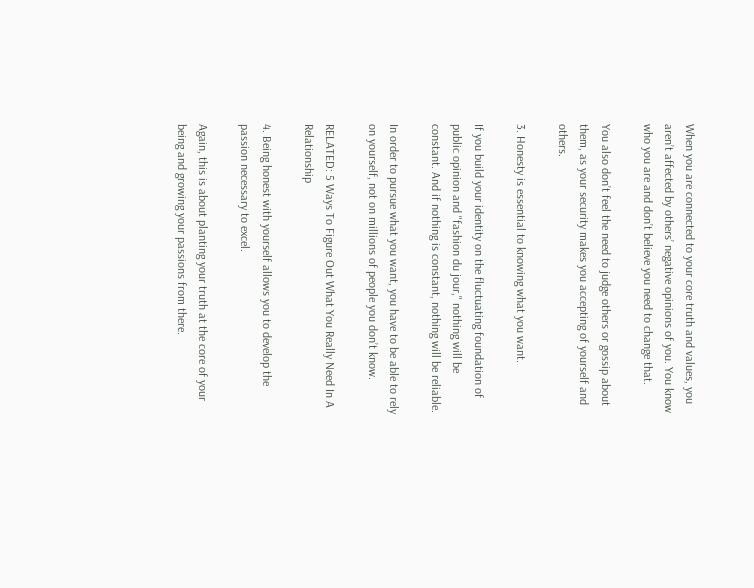When you are connected to your core truth and values, you aren’t affected by others’ negative opinions of you. You know who you are and don’t believe you need to change that.

You also don’t feel the need to judge others or gossip about them, as your security makes you accepting of yourself and others.

3. Honesty is essential to knowing what you want.

If you build your identity on the fluctuating foundation of public opinion and "fashion du jour," nothing will be constant. And if nothing is constant, nothing will be reliable.

In order to pursue what you want, you have to be able to rely on yourself, not on millions of people you don’t know.

RELATED: 5 Ways To Figure Out What You Really Need In A Relationship

4. Being honest with yourself allows you to develop the passion necessary to excel.

Again, this is about planting your truth at the core of your being and growing your passions from there.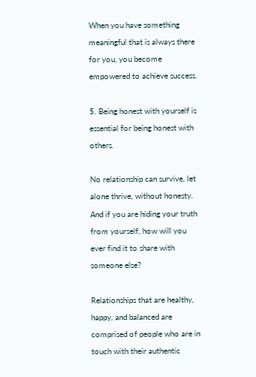When you have something meaningful that is always there for you, you become empowered to achieve success.

5. Being honest with yourself is essential for being honest with others.

No relationship can survive, let alone thrive, without honesty. And if you are hiding your truth from yourself, how will you ever find it to share with someone else?

Relationships that are healthy, happy, and balanced are comprised of people who are in touch with their authentic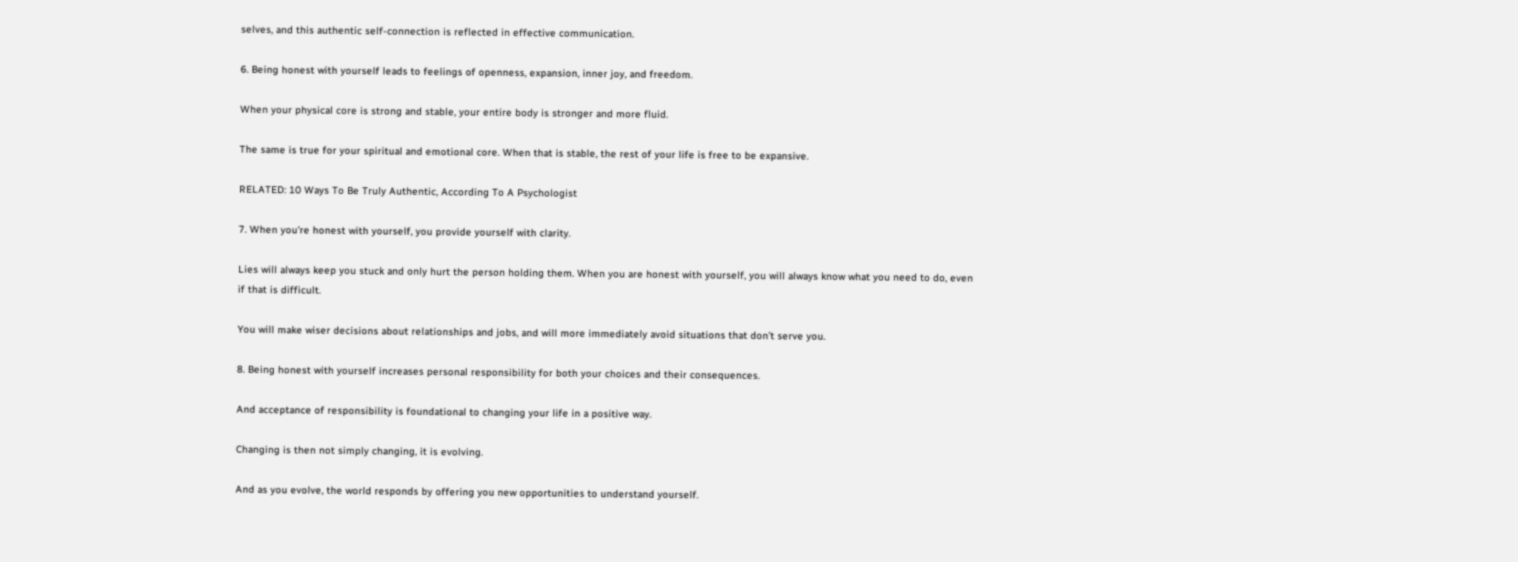selves, and this authentic self-connection is reflected in effective communication.

6. Being honest with yourself leads to feelings of openness, expansion, inner joy, and freedom.

When your physical core is strong and stable, your entire body is stronger and more fluid.

The same is true for your spiritual and emotional core. When that is stable, the rest of your life is free to be expansive.

RELATED: 10 Ways To Be Truly Authentic, According To A Psychologist

7. When you're honest with yourself, you provide yourself with clarity.

Lies will always keep you stuck and only hurt the person holding them. When you are honest with yourself, you will always know what you need to do, even if that is difficult.

You will make wiser decisions about relationships and jobs, and will more immediately avoid situations that don’t serve you.

8. Being honest with yourself increases personal responsibility for both your choices and their consequences.

And acceptance of responsibility is foundational to changing your life in a positive way.

Changing is then not simply changing, it is evolving.

And as you evolve, the world responds by offering you new opportunities to understand yourself.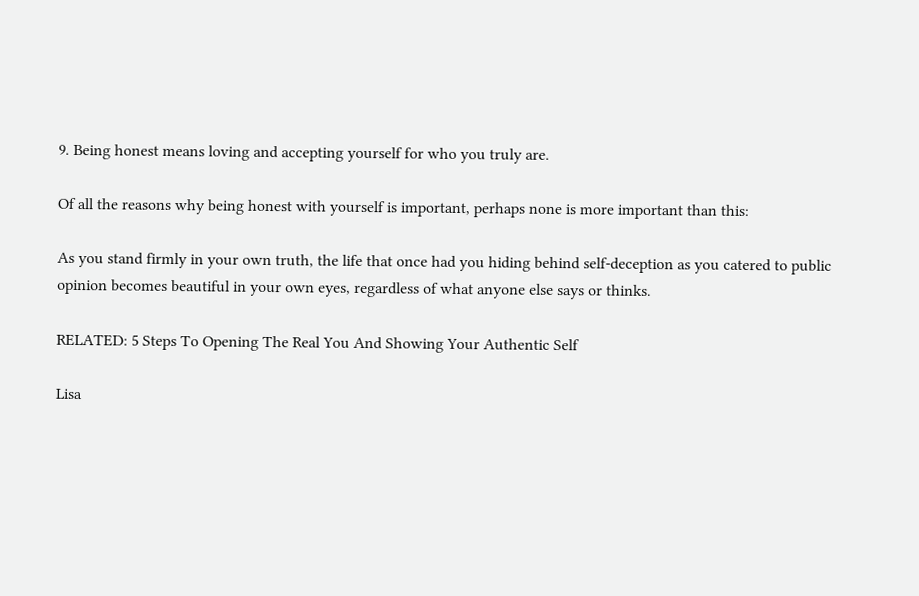9. Being honest means loving and accepting yourself for who you truly are.

Of all the reasons why being honest with yourself is important, perhaps none is more important than this:

As you stand firmly in your own truth, the life that once had you hiding behind self-deception as you catered to public opinion becomes beautiful in your own eyes, regardless of what anyone else says or thinks.

RELATED: 5 Steps To Opening The Real You And Showing Your Authentic Self

Lisa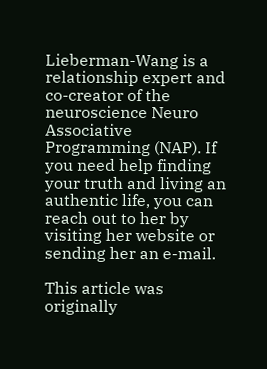Lieberman-Wang is a relationship expert and co-creator of the neuroscience Neuro Associative Programming (NAP). If you need help finding your truth and living an authentic life, you can reach out to her by visiting her website or sending her an e-mail.

This article was originally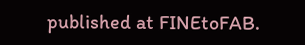published at FINEtoFAB.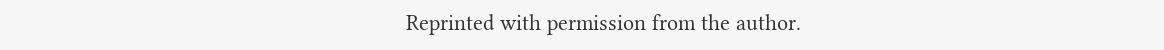Reprinted with permission from the author.